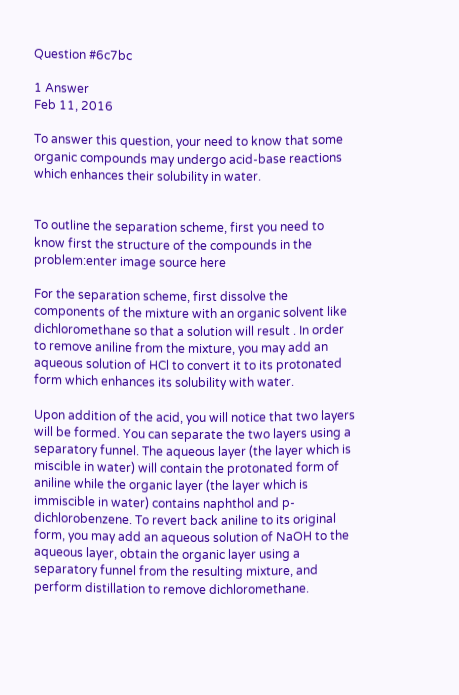Question #6c7bc

1 Answer
Feb 11, 2016

To answer this question, your need to know that some organic compounds may undergo acid-base reactions which enhances their solubility in water.


To outline the separation scheme, first you need to know first the structure of the compounds in the problem:enter image source here

For the separation scheme, first dissolve the components of the mixture with an organic solvent like dichloromethane so that a solution will result . In order to remove aniline from the mixture, you may add an aqueous solution of HCl to convert it to its protonated form which enhances its solubility with water.

Upon addition of the acid, you will notice that two layers will be formed. You can separate the two layers using a separatory funnel. The aqueous layer (the layer which is miscible in water) will contain the protonated form of aniline while the organic layer (the layer which is immiscible in water) contains naphthol and p-dichlorobenzene. To revert back aniline to its original form, you may add an aqueous solution of NaOH to the aqueous layer, obtain the organic layer using a separatory funnel from the resulting mixture, and perform distillation to remove dichloromethane.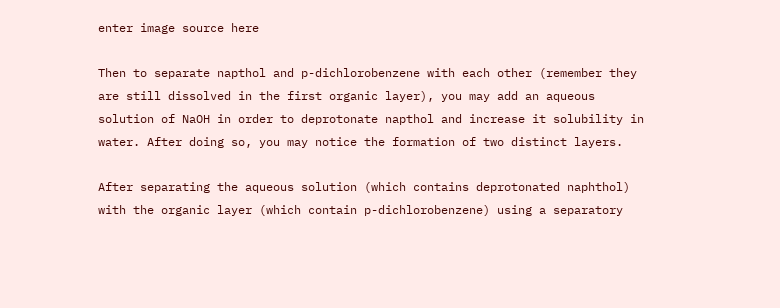enter image source here

Then to separate napthol and p-dichlorobenzene with each other (remember they are still dissolved in the first organic layer), you may add an aqueous solution of NaOH in order to deprotonate napthol and increase it solubility in water. After doing so, you may notice the formation of two distinct layers.

After separating the aqueous solution (which contains deprotonated naphthol) with the organic layer (which contain p-dichlorobenzene) using a separatory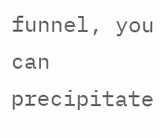funnel, you can precipitate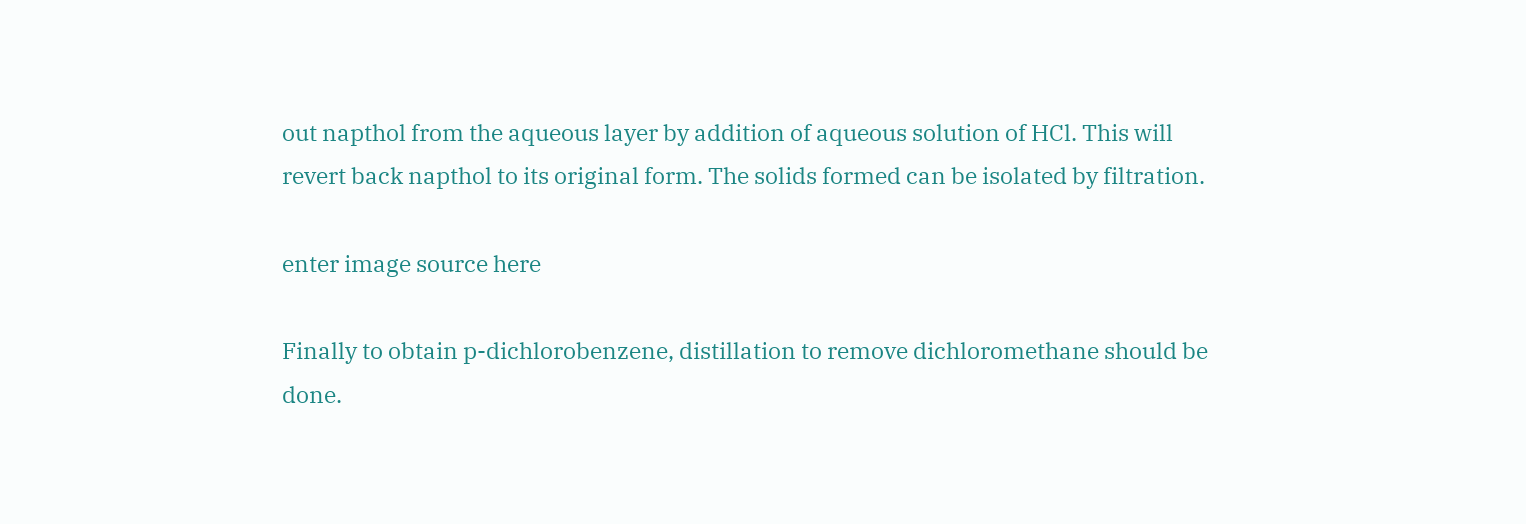out napthol from the aqueous layer by addition of aqueous solution of HCl. This will revert back napthol to its original form. The solids formed can be isolated by filtration.

enter image source here

Finally to obtain p-dichlorobenzene, distillation to remove dichloromethane should be done.